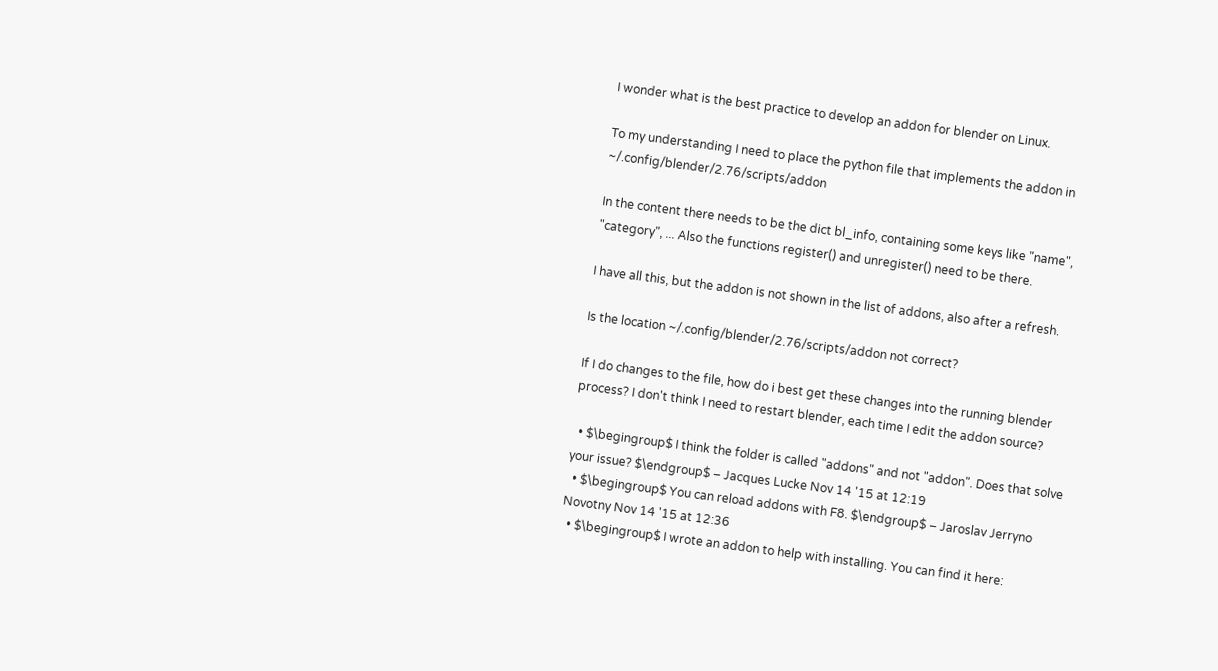I wonder what is the best practice to develop an addon for blender on Linux.

To my understanding I need to place the python file that implements the addon in ~/.config/blender/2.76/scripts/addon

In the content there needs to be the dict bl_info, containing some keys like "name", "category", ... Also the functions register() and unregister() need to be there.

I have all this, but the addon is not shown in the list of addons, also after a refresh.

Is the location ~/.config/blender/2.76/scripts/addon not correct?

If I do changes to the file, how do i best get these changes into the running blender process? I don't think I need to restart blender, each time I edit the addon source?

  • $\begingroup$ I think the folder is called "addons" and not "addon". Does that solve your issue? $\endgroup$ – Jacques Lucke Nov 14 '15 at 12:19
  • $\begingroup$ You can reload addons with F8. $\endgroup$ – Jaroslav Jerryno Novotny Nov 14 '15 at 12:36
  • $\begingroup$ I wrote an addon to help with installing. You can find it here: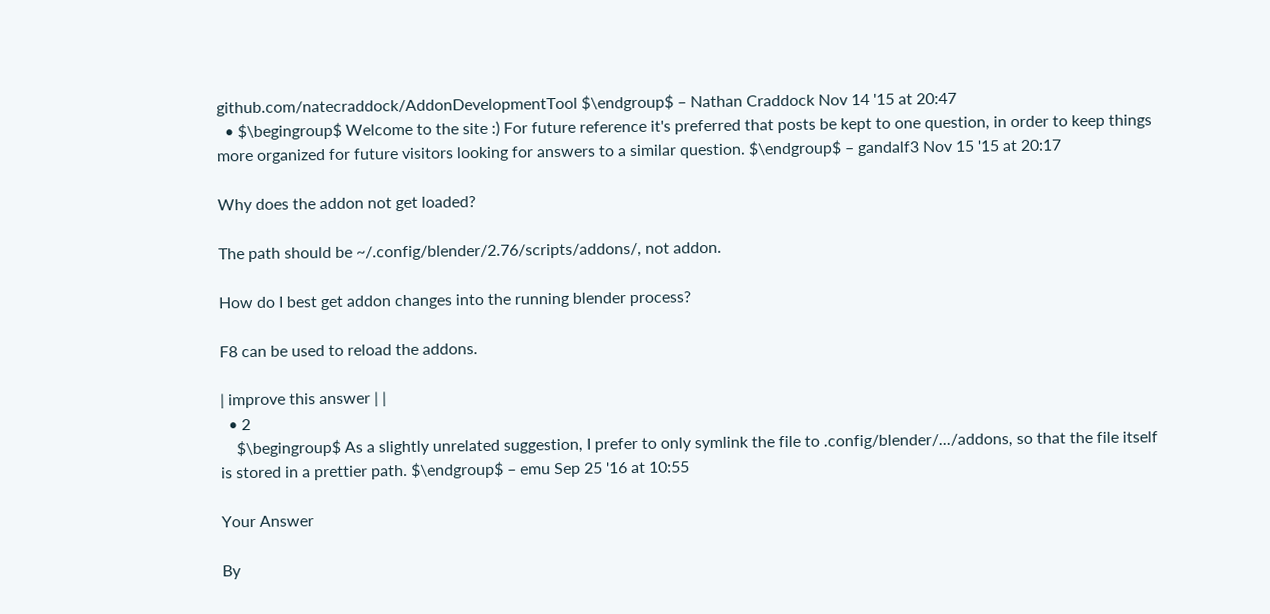github.com/natecraddock/AddonDevelopmentTool $\endgroup$ – Nathan Craddock Nov 14 '15 at 20:47
  • $\begingroup$ Welcome to the site :) For future reference it's preferred that posts be kept to one question, in order to keep things more organized for future visitors looking for answers to a similar question. $\endgroup$ – gandalf3 Nov 15 '15 at 20:17

Why does the addon not get loaded?

The path should be ~/.config/blender/2.76/scripts/addons/, not addon.

How do I best get addon changes into the running blender process?

F8 can be used to reload the addons.

| improve this answer | |
  • 2
    $\begingroup$ As a slightly unrelated suggestion, I prefer to only symlink the file to .config/blender/.../addons, so that the file itself is stored in a prettier path. $\endgroup$ – emu Sep 25 '16 at 10:55

Your Answer

By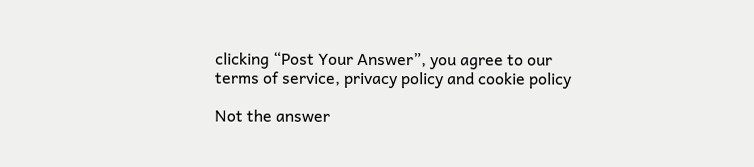clicking “Post Your Answer”, you agree to our terms of service, privacy policy and cookie policy

Not the answer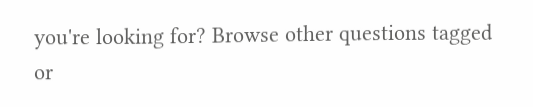you're looking for? Browse other questions tagged or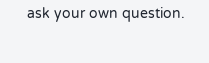ask your own question.